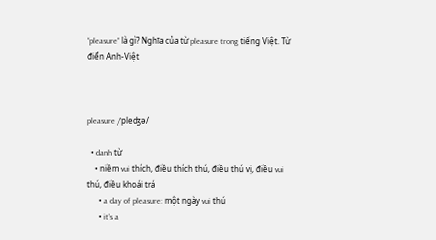“pleasure” là gì? Nghĩa của từ pleasure trong tiếng Việt. Từ điển Anh-Việt



pleasure /’pleʤə/

  • danh từ
    • niềm vui thích, điều thích thú, điều thú vị, điều vui thú, điều khoái trá
      • a day of pleasure: một ngày vui thú
      • it’s a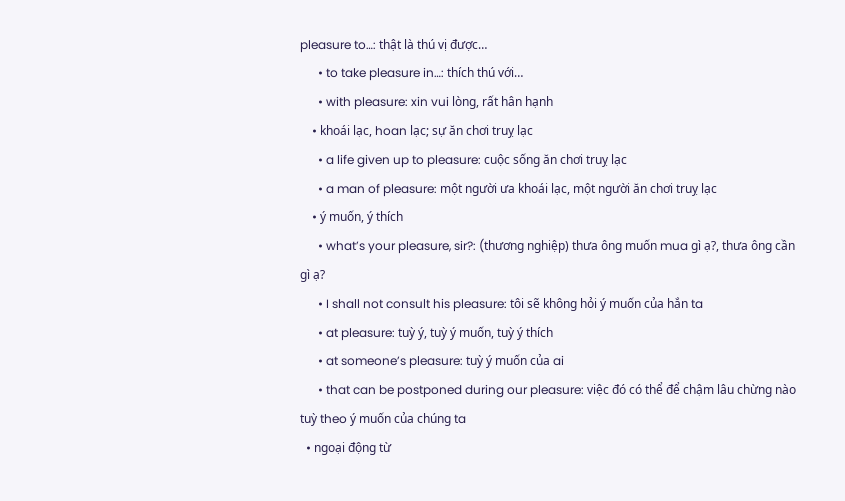pleasure to…: thật là thú vị được…
      • to take pleasure in…: thích thú với…
      • with pleasure: xin vui lòng, rất hân hạnh
    • khoái lạc, hoan lạc; sự ăn chơi truỵ lạc
      • a life given up to pleasure: cuộc sống ăn chơi truỵ lạc
      • a man of pleasure: một người ưa khoái lạc, một người ăn chơi truỵ lạc
    • ý muốn, ý thích
      • what’s your pleasure, sir?: (thương nghiệp) thưa ông muốn mua gì ạ?, thưa ông cần gì ạ?
      • I shall not consult his pleasure: tôi sẽ không hỏi ý muốn của hắn ta
      • at pleasure: tuỳ ý, tuỳ ý muốn, tuỳ ý thích
      • at someone’s pleasure: tuỳ ý muốn của ai
      • that can be postponed during our pleasure: việc đó có thể để chậm lâu chừng nào tuỳ theo ý muốn của chúng ta
  • ngoại động từ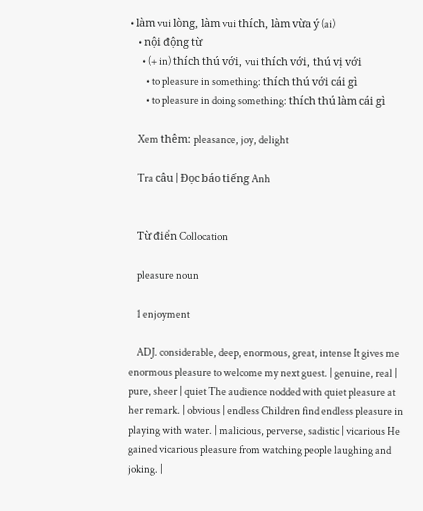• làm vui lòng, làm vui thích, làm vừa ý (ai)
    • nội động từ
      • (+ in) thích thú với, vui thích với, thú vị với
        • to pleasure in something: thích thú với cái gì
        • to pleasure in doing something: thích thú làm cái gì

    Xem thêm: pleasance, joy, delight

    Tra câu | Đọc báo tiếng Anh


    Từ điển Collocation

    pleasure noun

    1 enjoyment

    ADJ. considerable, deep, enormous, great, intense It gives me enormous pleasure to welcome my next guest. | genuine, real | pure, sheer | quiet The audience nodded with quiet pleasure at her remark. | obvious | endless Children find endless pleasure in playing with water. | malicious, perverse, sadistic | vicarious He gained vicarious pleasure from watching people laughing and joking. |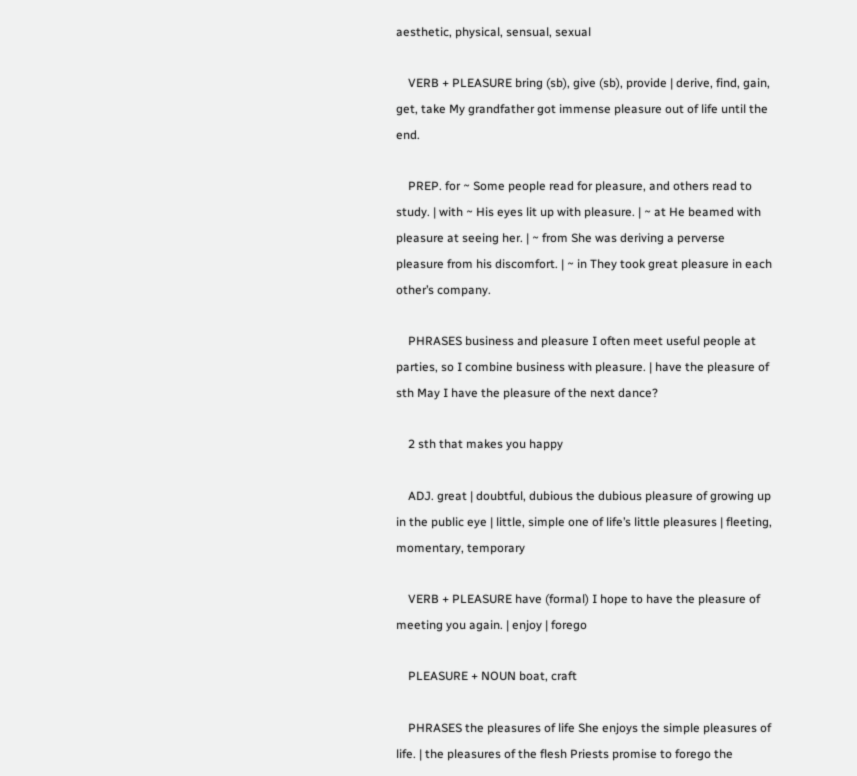aesthetic, physical, sensual, sexual

    VERB + PLEASURE bring (sb), give (sb), provide | derive, find, gain, get, take My grandfather got immense pleasure out of life until the end.

    PREP. for ~ Some people read for pleasure, and others read to study. | with ~ His eyes lit up with pleasure. | ~ at He beamed with pleasure at seeing her. | ~ from She was deriving a perverse pleasure from his discomfort. | ~ in They took great pleasure in each other’s company.

    PHRASES business and pleasure I often meet useful people at parties, so I combine business with pleasure. | have the pleasure of sth May I have the pleasure of the next dance?

    2 sth that makes you happy

    ADJ. great | doubtful, dubious the dubious pleasure of growing up in the public eye | little, simple one of life’s little pleasures | fleeting, momentary, temporary

    VERB + PLEASURE have (formal) I hope to have the pleasure of meeting you again. | enjoy | forego

    PLEASURE + NOUN boat, craft

    PHRASES the pleasures of life She enjoys the simple pleasures of life. | the pleasures of the flesh Priests promise to forego the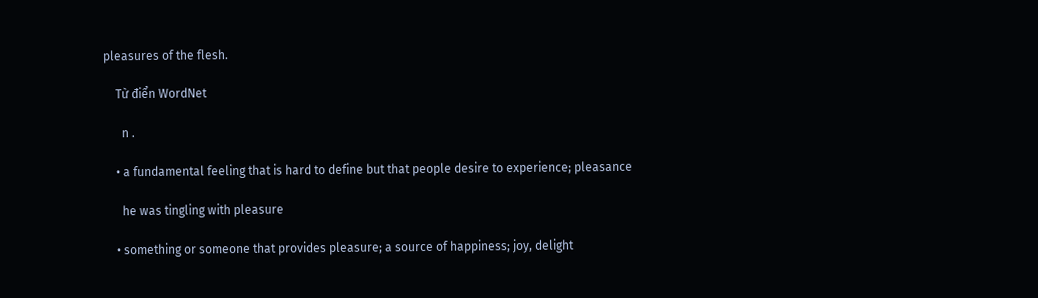pleasures of the flesh.

    Từ điển WordNet

      n .

    • a fundamental feeling that is hard to define but that people desire to experience; pleasance

      he was tingling with pleasure

    • something or someone that provides pleasure; a source of happiness; joy, delight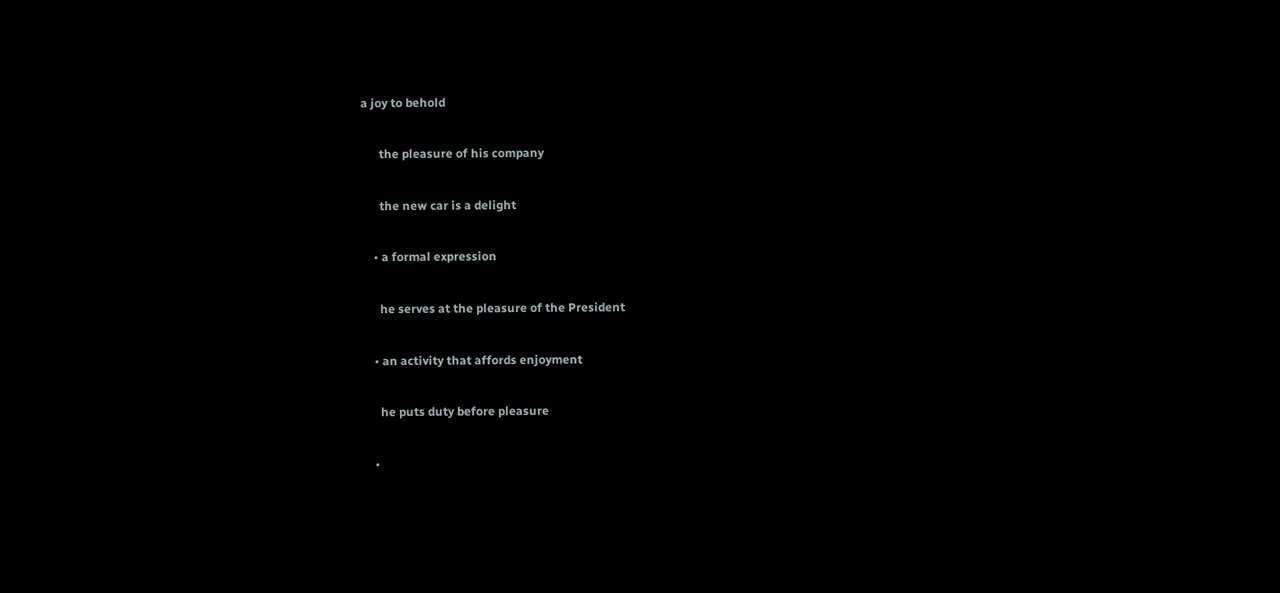a joy to behold

      the pleasure of his company

      the new car is a delight

    • a formal expression

      he serves at the pleasure of the President

    • an activity that affords enjoyment

      he puts duty before pleasure

    •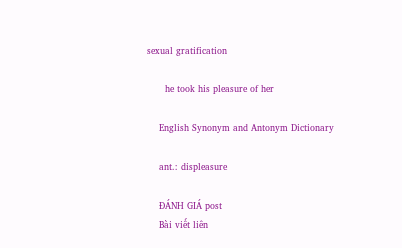sexual gratification

      he took his pleasure of her

    English Synonym and Antonym Dictionary

    ant.: displeasure

    ĐÁNH GIÁ post
    Bài viết liên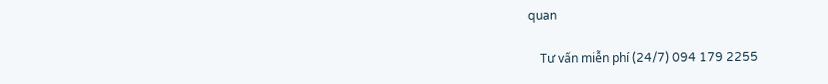quan

    Tư vấn miễn phí (24/7) 094 179 2255